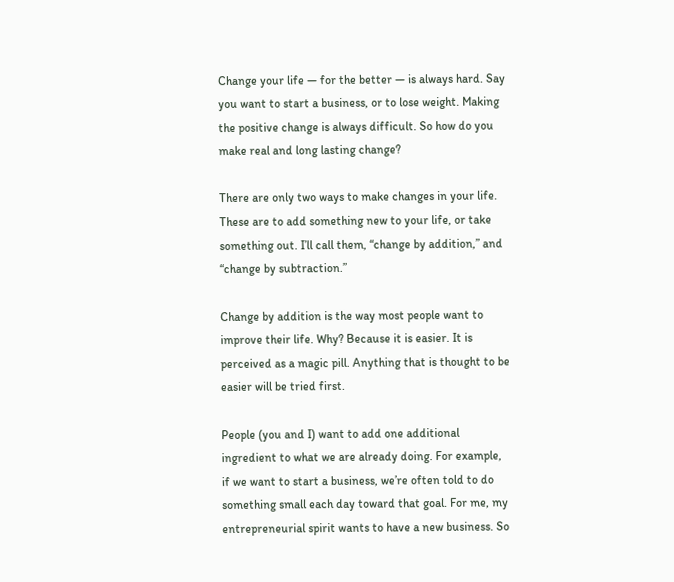Change your life — for the better — is always hard. Say you want to start a business, or to lose weight. Making the positive change is always difficult. So how do you make real and long lasting change?

There are only two ways to make changes in your life. These are to add something new to your life, or take something out. I’ll call them, “change by addition,” and “change by subtraction.”

Change by addition is the way most people want to improve their life. Why? Because it is easier. It is perceived as a magic pill. Anything that is thought to be easier will be tried first.

People (you and I) want to add one additional ingredient to what we are already doing. For example, if we want to start a business, we’re often told to do something small each day toward that goal. For me, my entrepreneurial spirit wants to have a new business. So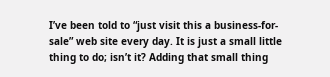I’ve been told to “just visit this a business-for-sale” web site every day. It is just a small little thing to do; isn’t it? Adding that small thing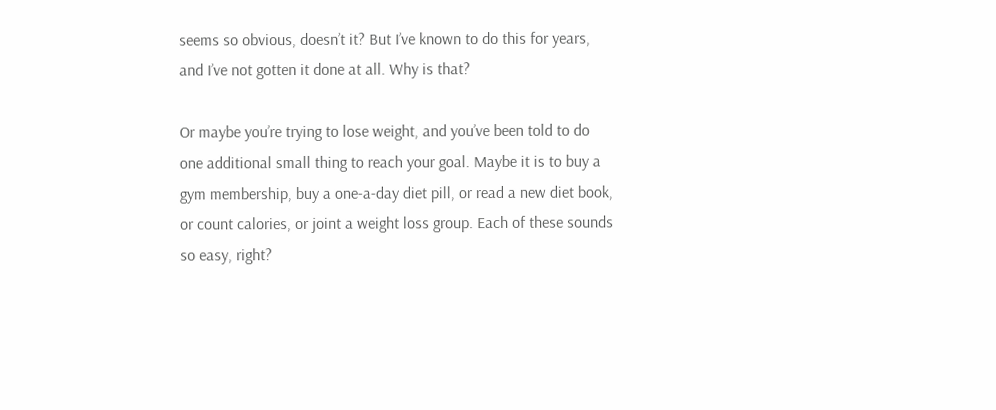seems so obvious, doesn’t it? But I’ve known to do this for years, and I’ve not gotten it done at all. Why is that?

Or maybe you’re trying to lose weight, and you’ve been told to do one additional small thing to reach your goal. Maybe it is to buy a gym membership, buy a one-a-day diet pill, or read a new diet book, or count calories, or joint a weight loss group. Each of these sounds so easy, right?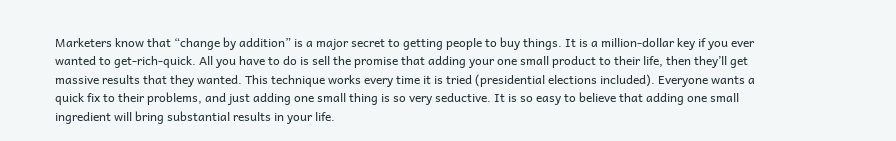Marketers know that “change by addition” is a major secret to getting people to buy things. It is a million-dollar key if you ever wanted to get-rich-quick. All you have to do is sell the promise that adding your one small product to their life, then they’ll get massive results that they wanted. This technique works every time it is tried (presidential elections included). Everyone wants a quick fix to their problems, and just adding one small thing is so very seductive. It is so easy to believe that adding one small ingredient will bring substantial results in your life.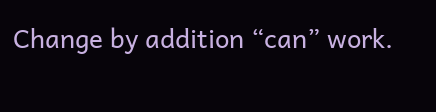Change by addition “can” work.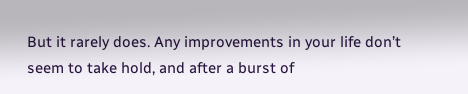But it rarely does. Any improvements in your life don’t seem to take hold, and after a burst of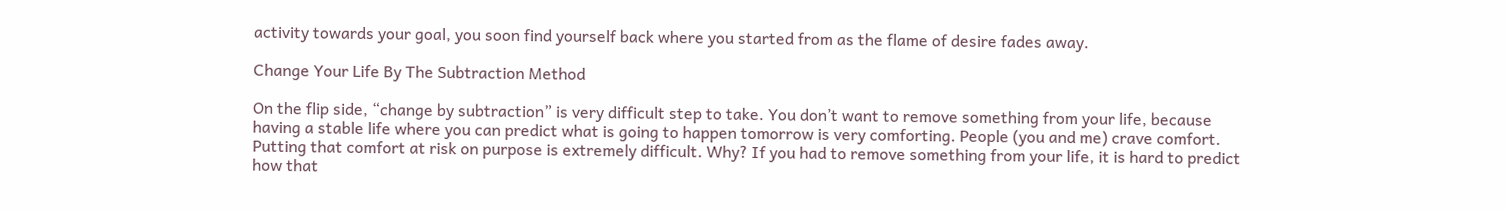activity towards your goal, you soon find yourself back where you started from as the flame of desire fades away.

Change Your Life By The Subtraction Method

On the flip side, “change by subtraction” is very difficult step to take. You don’t want to remove something from your life, because having a stable life where you can predict what is going to happen tomorrow is very comforting. People (you and me) crave comfort. Putting that comfort at risk on purpose is extremely difficult. Why? If you had to remove something from your life, it is hard to predict how that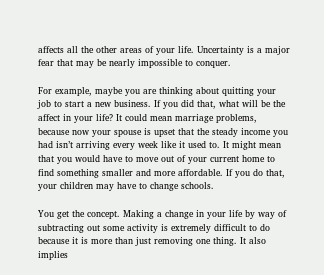affects all the other areas of your life. Uncertainty is a major fear that may be nearly impossible to conquer.

For example, maybe you are thinking about quitting your job to start a new business. If you did that, what will be the affect in your life? It could mean marriage problems, because now your spouse is upset that the steady income you had isn’t arriving every week like it used to. It might mean that you would have to move out of your current home to find something smaller and more affordable. If you do that, your children may have to change schools.

You get the concept. Making a change in your life by way of subtracting out some activity is extremely difficult to do because it is more than just removing one thing. It also implies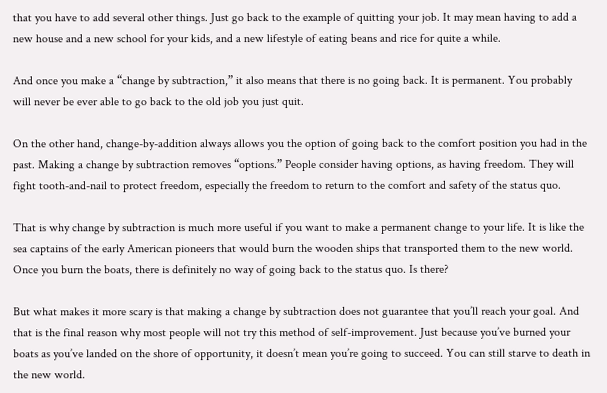that you have to add several other things. Just go back to the example of quitting your job. It may mean having to add a new house and a new school for your kids, and a new lifestyle of eating beans and rice for quite a while.

And once you make a “change by subtraction,” it also means that there is no going back. It is permanent. You probably will never be ever able to go back to the old job you just quit.

On the other hand, change-by-addition always allows you the option of going back to the comfort position you had in the past. Making a change by subtraction removes “options.” People consider having options, as having freedom. They will fight tooth-and-nail to protect freedom, especially the freedom to return to the comfort and safety of the status quo.

That is why change by subtraction is much more useful if you want to make a permanent change to your life. It is like the sea captains of the early American pioneers that would burn the wooden ships that transported them to the new world. Once you burn the boats, there is definitely no way of going back to the status quo. Is there?

But what makes it more scary is that making a change by subtraction does not guarantee that you’ll reach your goal. And that is the final reason why most people will not try this method of self-improvement. Just because you’ve burned your boats as you’ve landed on the shore of opportunity, it doesn’t mean you’re going to succeed. You can still starve to death in the new world.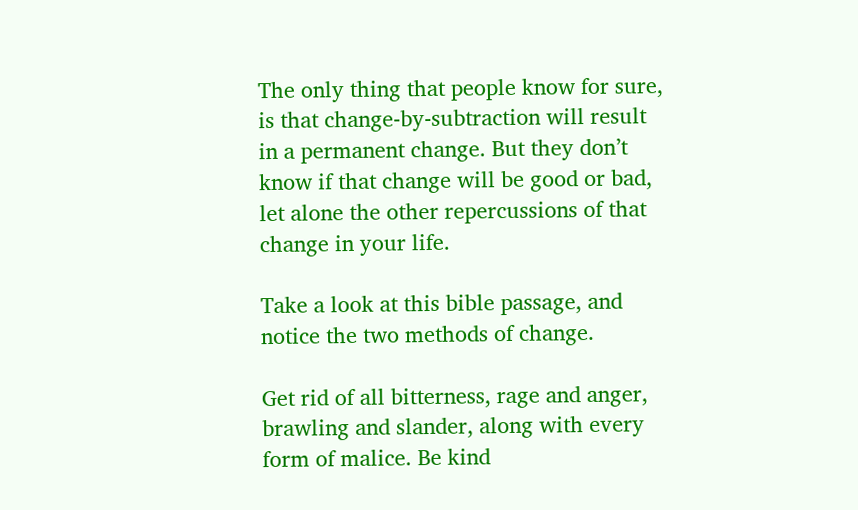The only thing that people know for sure, is that change-by-subtraction will result in a permanent change. But they don’t know if that change will be good or bad, let alone the other repercussions of that change in your life.

Take a look at this bible passage, and notice the two methods of change.

Get rid of all bitterness, rage and anger, brawling and slander, along with every form of malice. Be kind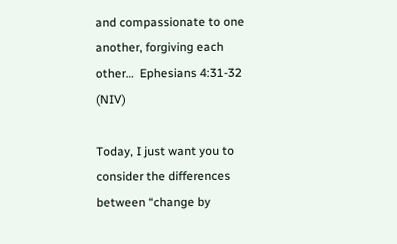and compassionate to one another, forgiving each other…  Ephesians 4:31-32 (NIV)

Today, I just want you to consider the differences between “change by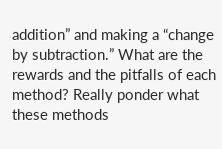addition” and making a “change by subtraction.” What are the rewards and the pitfalls of each method? Really ponder what these methods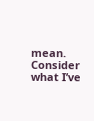mean. Consider what I’ve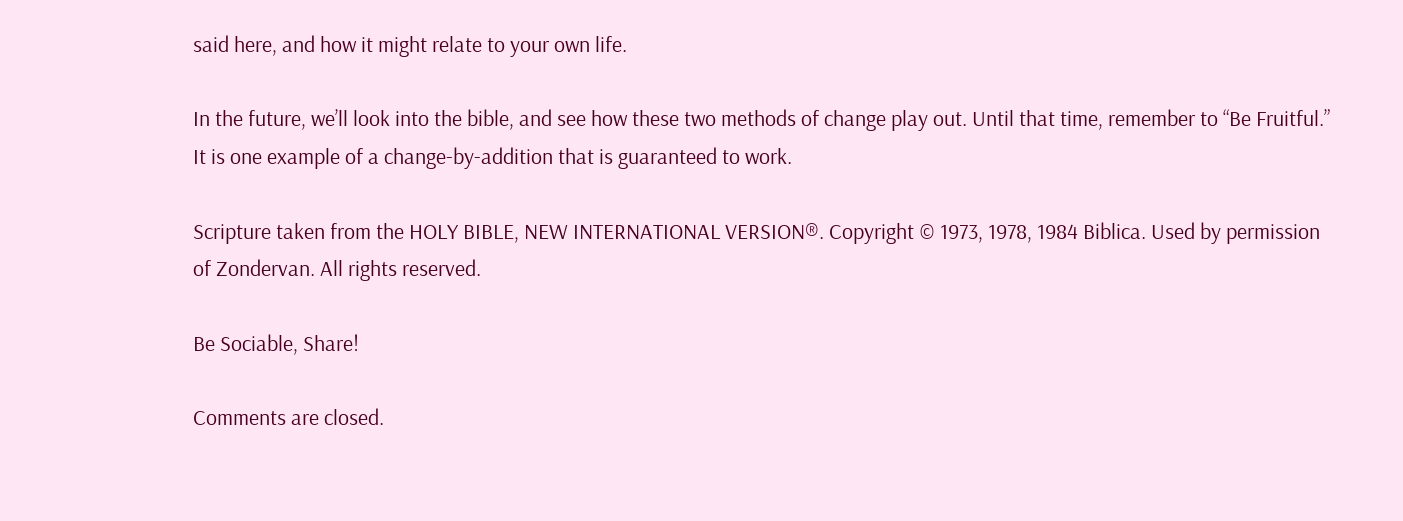said here, and how it might relate to your own life.

In the future, we’ll look into the bible, and see how these two methods of change play out. Until that time, remember to “Be Fruitful.” It is one example of a change-by-addition that is guaranteed to work.

Scripture taken from the HOLY BIBLE, NEW INTERNATIONAL VERSION®. Copyright © 1973, 1978, 1984 Biblica. Used by permission of Zondervan. All rights reserved.

Be Sociable, Share!

Comments are closed.